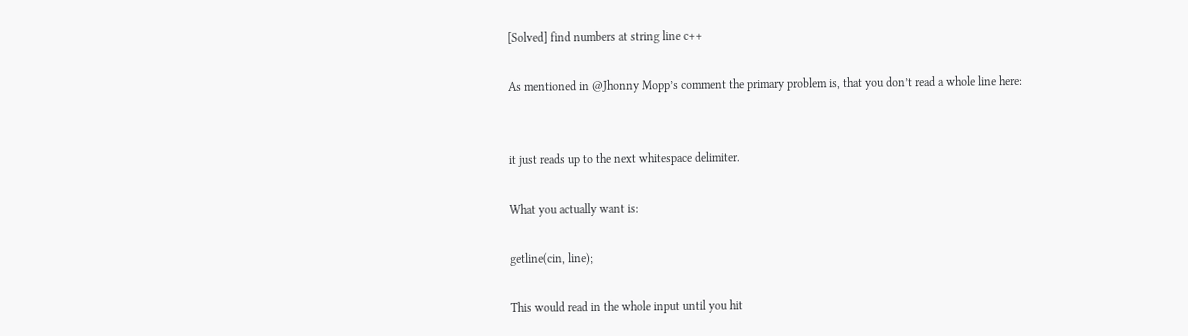[Solved] find numbers at string line c++

As mentioned in @Jhonny Mopp’s comment the primary problem is, that you don’t read a whole line here:


it just reads up to the next whitespace delimiter.

What you actually want is:

getline(cin, line);

This would read in the whole input until you hit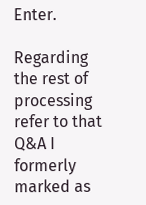Enter.

Regarding the rest of processing refer to that Q&A I formerly marked as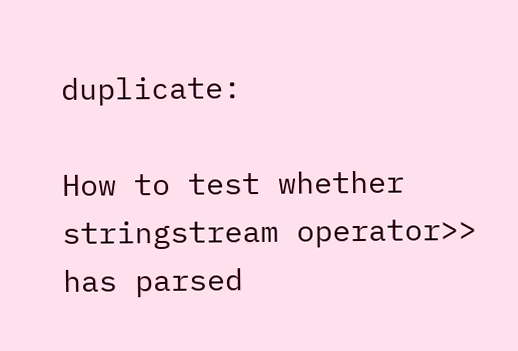duplicate:

How to test whether stringstream operator>> has parsed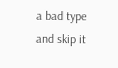a bad type and skip it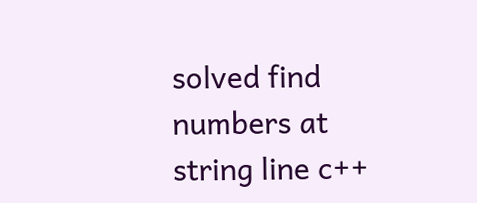solved find numbers at string line c++